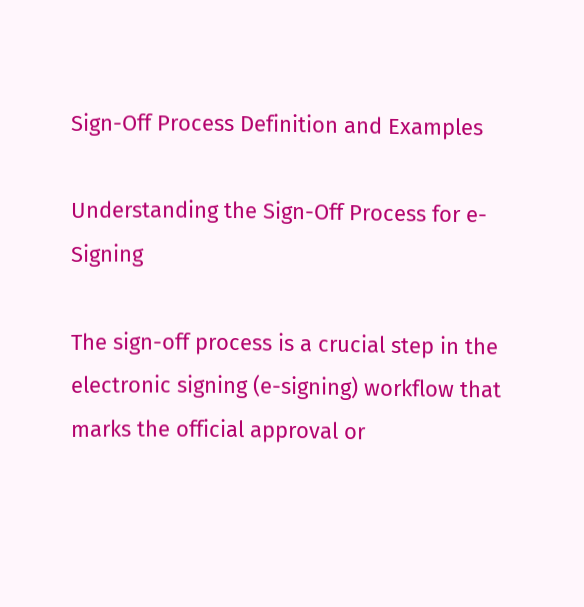Sign-Off Process Definition and Examples

Understanding the Sign-Off Process for e-Signing

The sign-off process is a crucial step in the electronic signing (e-signing) workflow that marks the official approval or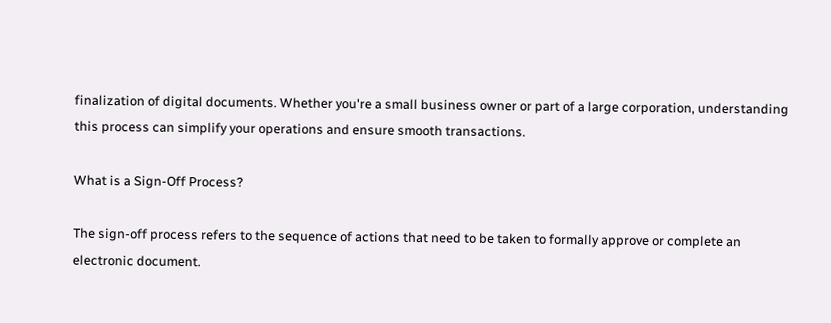finalization of digital documents. Whether you're a small business owner or part of a large corporation, understanding this process can simplify your operations and ensure smooth transactions.

What is a Sign-Off Process?

The sign-off process refers to the sequence of actions that need to be taken to formally approve or complete an electronic document.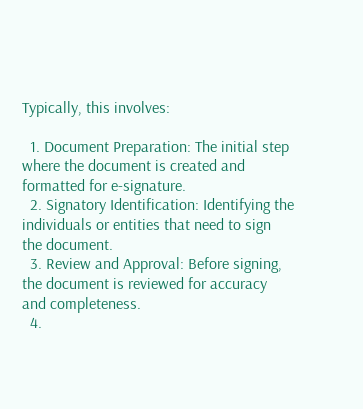Typically, this involves:

  1. Document Preparation: The initial step where the document is created and formatted for e-signature.
  2. Signatory Identification: Identifying the individuals or entities that need to sign the document.
  3. Review and Approval: Before signing, the document is reviewed for accuracy and completeness.
  4.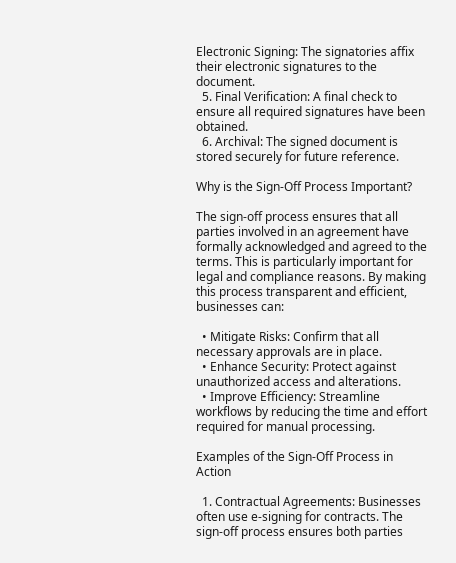Electronic Signing: The signatories affix their electronic signatures to the document.
  5. Final Verification: A final check to ensure all required signatures have been obtained.
  6. Archival: The signed document is stored securely for future reference.

Why is the Sign-Off Process Important?

The sign-off process ensures that all parties involved in an agreement have formally acknowledged and agreed to the terms. This is particularly important for legal and compliance reasons. By making this process transparent and efficient, businesses can:

  • Mitigate Risks: Confirm that all necessary approvals are in place.
  • Enhance Security: Protect against unauthorized access and alterations.
  • Improve Efficiency: Streamline workflows by reducing the time and effort required for manual processing.

Examples of the Sign-Off Process in Action

  1. Contractual Agreements: Businesses often use e-signing for contracts. The sign-off process ensures both parties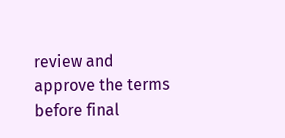review and approve the terms before final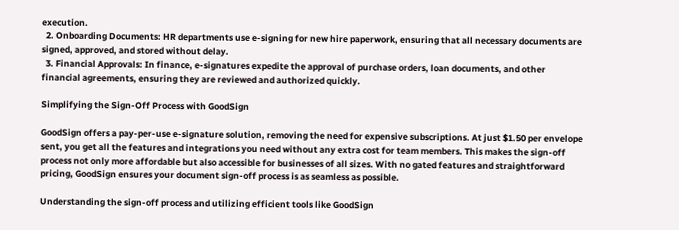execution.
  2. Onboarding Documents: HR departments use e-signing for new hire paperwork, ensuring that all necessary documents are signed, approved, and stored without delay.
  3. Financial Approvals: In finance, e-signatures expedite the approval of purchase orders, loan documents, and other financial agreements, ensuring they are reviewed and authorized quickly.

Simplifying the Sign-Off Process with GoodSign

GoodSign offers a pay-per-use e-signature solution, removing the need for expensive subscriptions. At just $1.50 per envelope sent, you get all the features and integrations you need without any extra cost for team members. This makes the sign-off process not only more affordable but also accessible for businesses of all sizes. With no gated features and straightforward pricing, GoodSign ensures your document sign-off process is as seamless as possible.

Understanding the sign-off process and utilizing efficient tools like GoodSign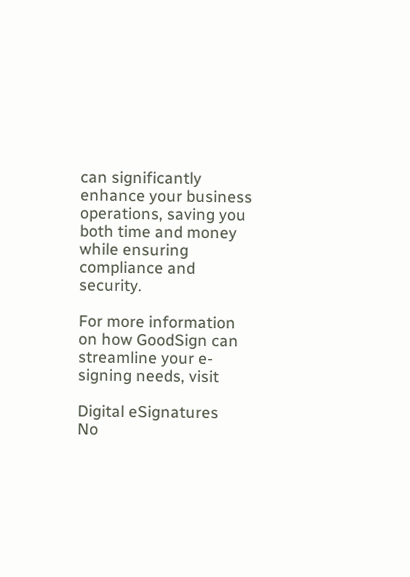can significantly enhance your business operations, saving you both time and money while ensuring compliance and security.

For more information on how GoodSign can streamline your e-signing needs, visit

Digital eSignatures
No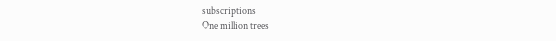subscriptions
One million trees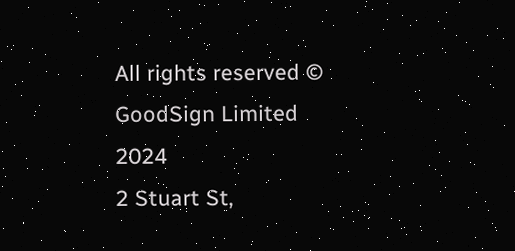All rights reserved © GoodSign Limited 2024
2 Stuart St,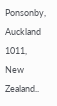Ponsonby, Auckland 1011, New Zealand..